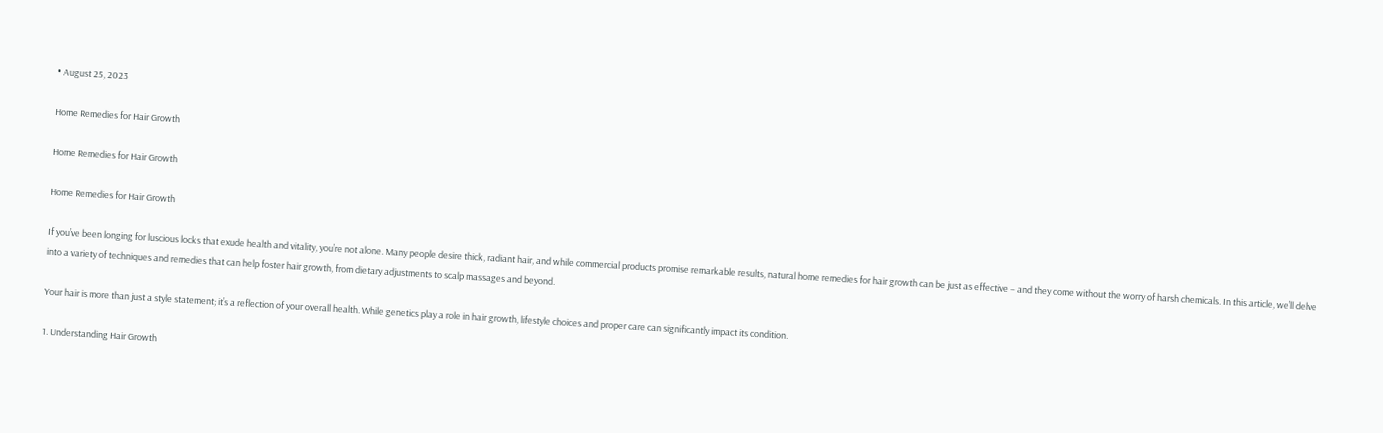• August 25, 2023

Home Remedies for Hair Growth

Home Remedies for Hair Growth

Home Remedies for Hair Growth

If you’ve been longing for luscious locks that exude health and vitality, you’re not alone. Many people desire thick, radiant hair, and while commercial products promise remarkable results, natural home remedies for hair growth can be just as effective – and they come without the worry of harsh chemicals. In this article, we’ll delve into a variety of techniques and remedies that can help foster hair growth, from dietary adjustments to scalp massages and beyond.

Your hair is more than just a style statement; it’s a reflection of your overall health. While genetics play a role in hair growth, lifestyle choices and proper care can significantly impact its condition.

1. Understanding Hair Growth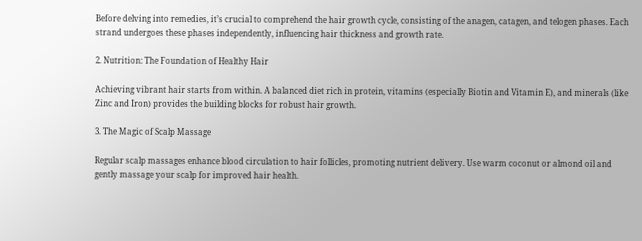Before delving into remedies, it’s crucial to comprehend the hair growth cycle, consisting of the anagen, catagen, and telogen phases. Each strand undergoes these phases independently, influencing hair thickness and growth rate.

2. Nutrition: The Foundation of Healthy Hair

Achieving vibrant hair starts from within. A balanced diet rich in protein, vitamins (especially Biotin and Vitamin E), and minerals (like Zinc and Iron) provides the building blocks for robust hair growth.

3. The Magic of Scalp Massage

Regular scalp massages enhance blood circulation to hair follicles, promoting nutrient delivery. Use warm coconut or almond oil and gently massage your scalp for improved hair health.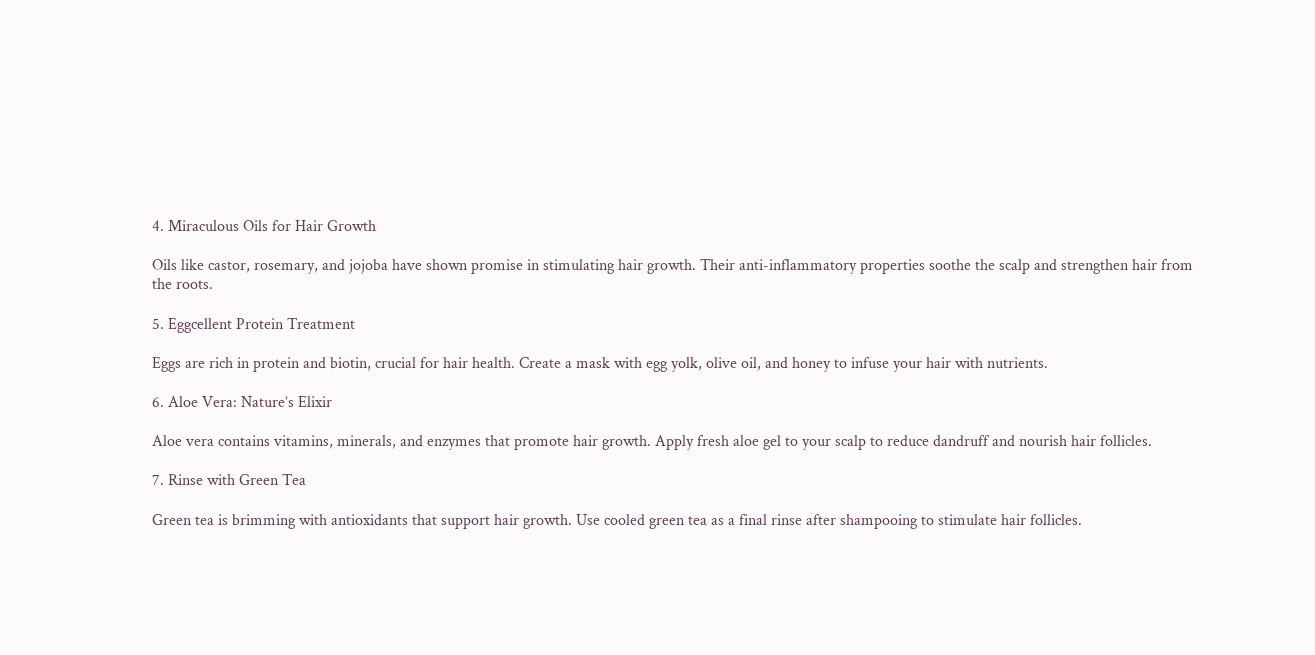4. Miraculous Oils for Hair Growth

Oils like castor, rosemary, and jojoba have shown promise in stimulating hair growth. Their anti-inflammatory properties soothe the scalp and strengthen hair from the roots.

5. Eggcellent Protein Treatment

Eggs are rich in protein and biotin, crucial for hair health. Create a mask with egg yolk, olive oil, and honey to infuse your hair with nutrients.

6. Aloe Vera: Nature’s Elixir

Aloe vera contains vitamins, minerals, and enzymes that promote hair growth. Apply fresh aloe gel to your scalp to reduce dandruff and nourish hair follicles.

7. Rinse with Green Tea

Green tea is brimming with antioxidants that support hair growth. Use cooled green tea as a final rinse after shampooing to stimulate hair follicles.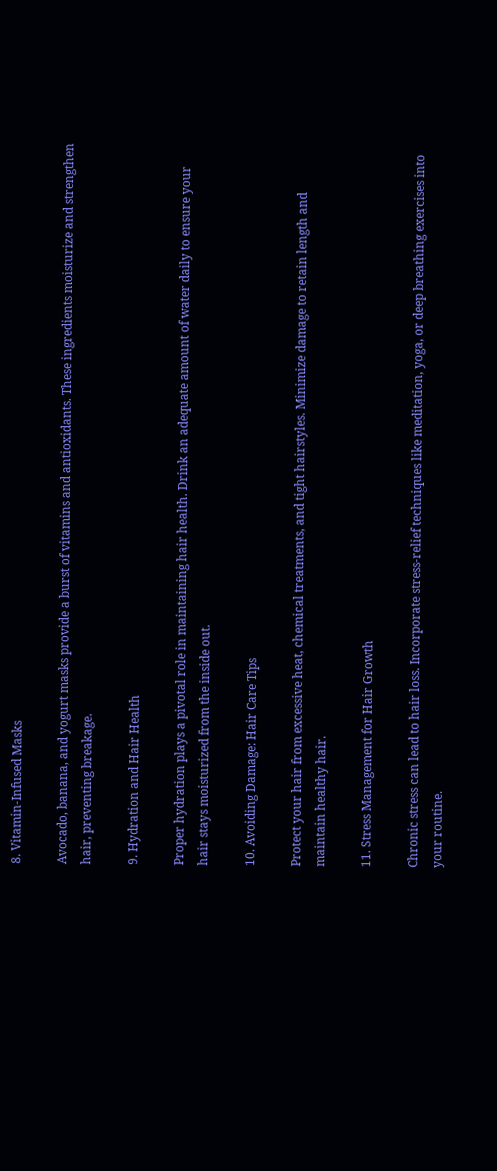8. Vitamin-Infused Masks

Avocado, banana, and yogurt masks provide a burst of vitamins and antioxidants. These ingredients moisturize and strengthen hair, preventing breakage.

9. Hydration and Hair Health

Proper hydration plays a pivotal role in maintaining hair health. Drink an adequate amount of water daily to ensure your hair stays moisturized from the inside out.

10. Avoiding Damage: Hair Care Tips

Protect your hair from excessive heat, chemical treatments, and tight hairstyles. Minimize damage to retain length and maintain healthy hair.

11. Stress Management for Hair Growth

Chronic stress can lead to hair loss. Incorporate stress-relief techniques like meditation, yoga, or deep breathing exercises into your routine.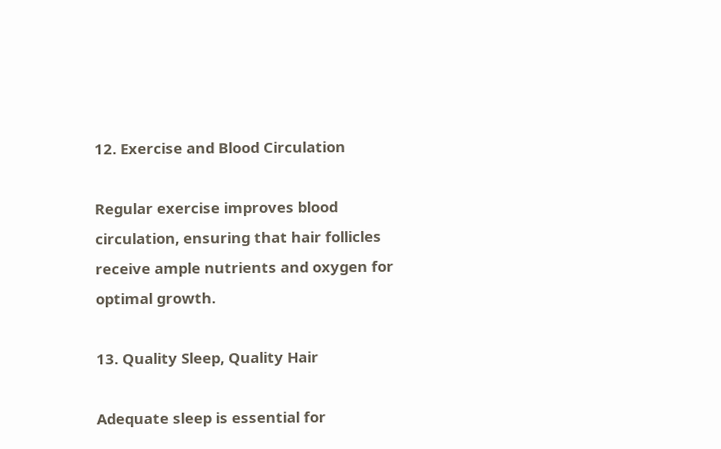12. Exercise and Blood Circulation

Regular exercise improves blood circulation, ensuring that hair follicles receive ample nutrients and oxygen for optimal growth.

13. Quality Sleep, Quality Hair

Adequate sleep is essential for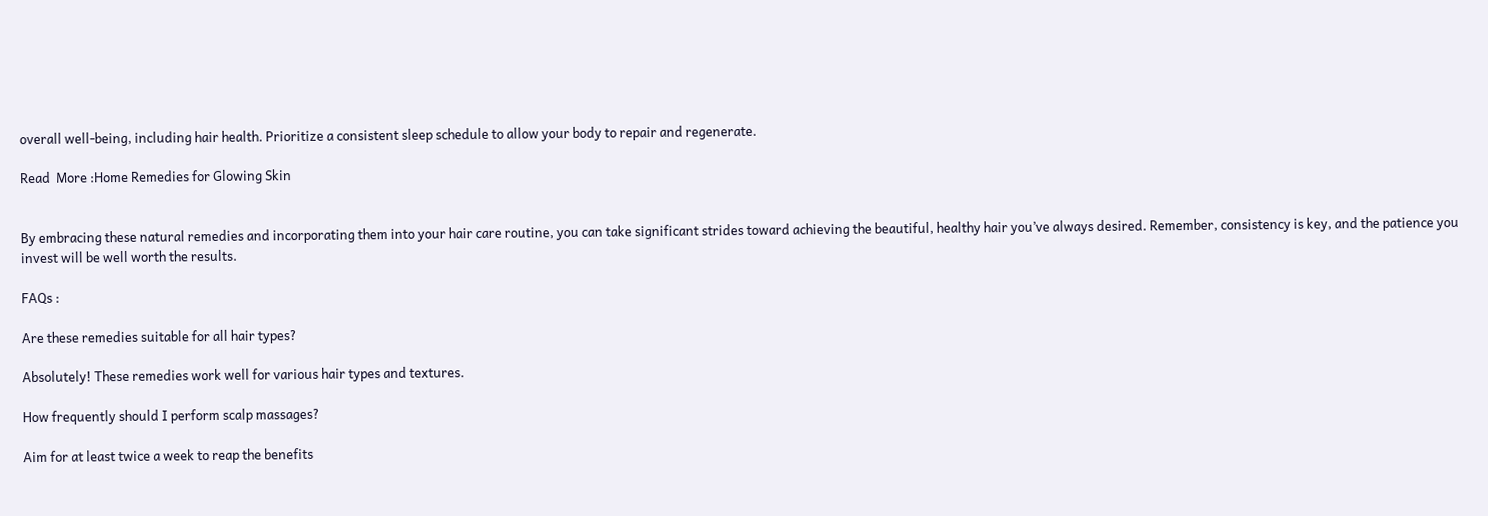overall well-being, including hair health. Prioritize a consistent sleep schedule to allow your body to repair and regenerate.

Read  More :Home Remedies for Glowing Skin


By embracing these natural remedies and incorporating them into your hair care routine, you can take significant strides toward achieving the beautiful, healthy hair you’ve always desired. Remember, consistency is key, and the patience you invest will be well worth the results.

FAQs :

Are these remedies suitable for all hair types?

Absolutely! These remedies work well for various hair types and textures.

How frequently should I perform scalp massages?

Aim for at least twice a week to reap the benefits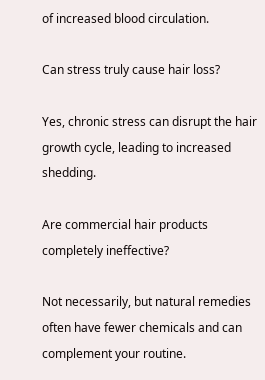of increased blood circulation.

Can stress truly cause hair loss?

Yes, chronic stress can disrupt the hair growth cycle, leading to increased shedding.

Are commercial hair products completely ineffective?

Not necessarily, but natural remedies often have fewer chemicals and can complement your routine.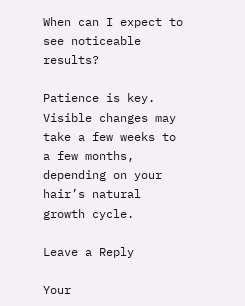When can I expect to see noticeable results?

Patience is key. Visible changes may take a few weeks to a few months, depending on your hair’s natural growth cycle.

Leave a Reply

Your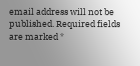email address will not be published. Required fields are marked *